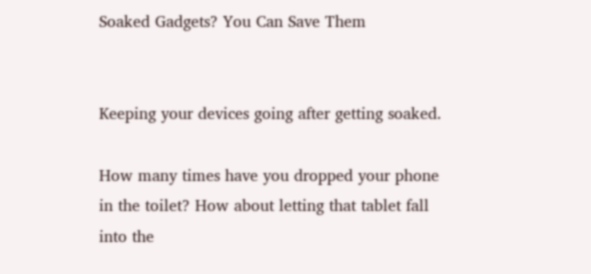Soaked Gadgets? You Can Save Them


Keeping your devices going after getting soaked.

How many times have you dropped your phone in the toilet? How about letting that tablet fall into the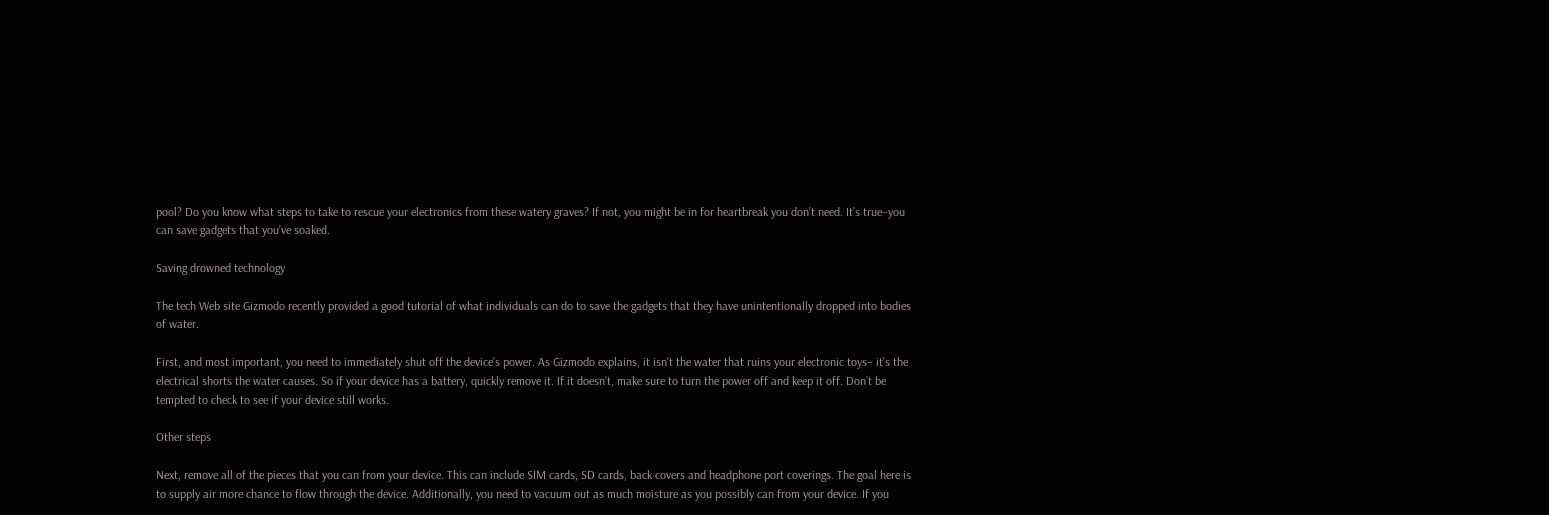pool? Do you know what steps to take to rescue your electronics from these watery graves? If not, you might be in for heartbreak you don’t need. It’s true–you can save gadgets that you’ve soaked.

Saving drowned technology

The tech Web site Gizmodo recently provided a good tutorial of what individuals can do to save the gadgets that they have unintentionally dropped into bodies of water.

First, and most important, you need to immediately shut off the device’s power. As Gizmodo explains, it isn’t the water that ruins your electronic toys– it’s the electrical shorts the water causes. So if your device has a battery, quickly remove it. If it doesn’t, make sure to turn the power off and keep it off. Don’t be tempted to check to see if your device still works.

Other steps

Next, remove all of the pieces that you can from your device. This can include SIM cards, SD cards, back covers and headphone port coverings. The goal here is to supply air more chance to flow through the device. Additionally, you need to vacuum out as much moisture as you possibly can from your device. If you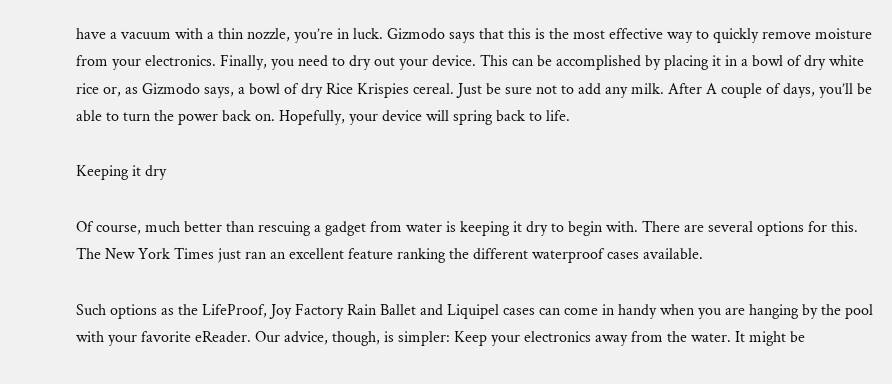have a vacuum with a thin nozzle, you’re in luck. Gizmodo says that this is the most effective way to quickly remove moisture from your electronics. Finally, you need to dry out your device. This can be accomplished by placing it in a bowl of dry white rice or, as Gizmodo says, a bowl of dry Rice Krispies cereal. Just be sure not to add any milk. After A couple of days, you’ll be able to turn the power back on. Hopefully, your device will spring back to life.

Keeping it dry

Of course, much better than rescuing a gadget from water is keeping it dry to begin with. There are several options for this. The New York Times just ran an excellent feature ranking the different waterproof cases available.

Such options as the LifeProof, Joy Factory Rain Ballet and Liquipel cases can come in handy when you are hanging by the pool with your favorite eReader. Our advice, though, is simpler: Keep your electronics away from the water. It might be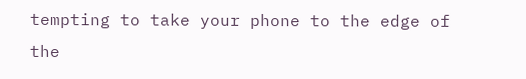tempting to take your phone to the edge of the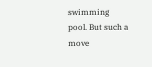swimming pool. But such a move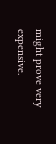might prove very expensive.